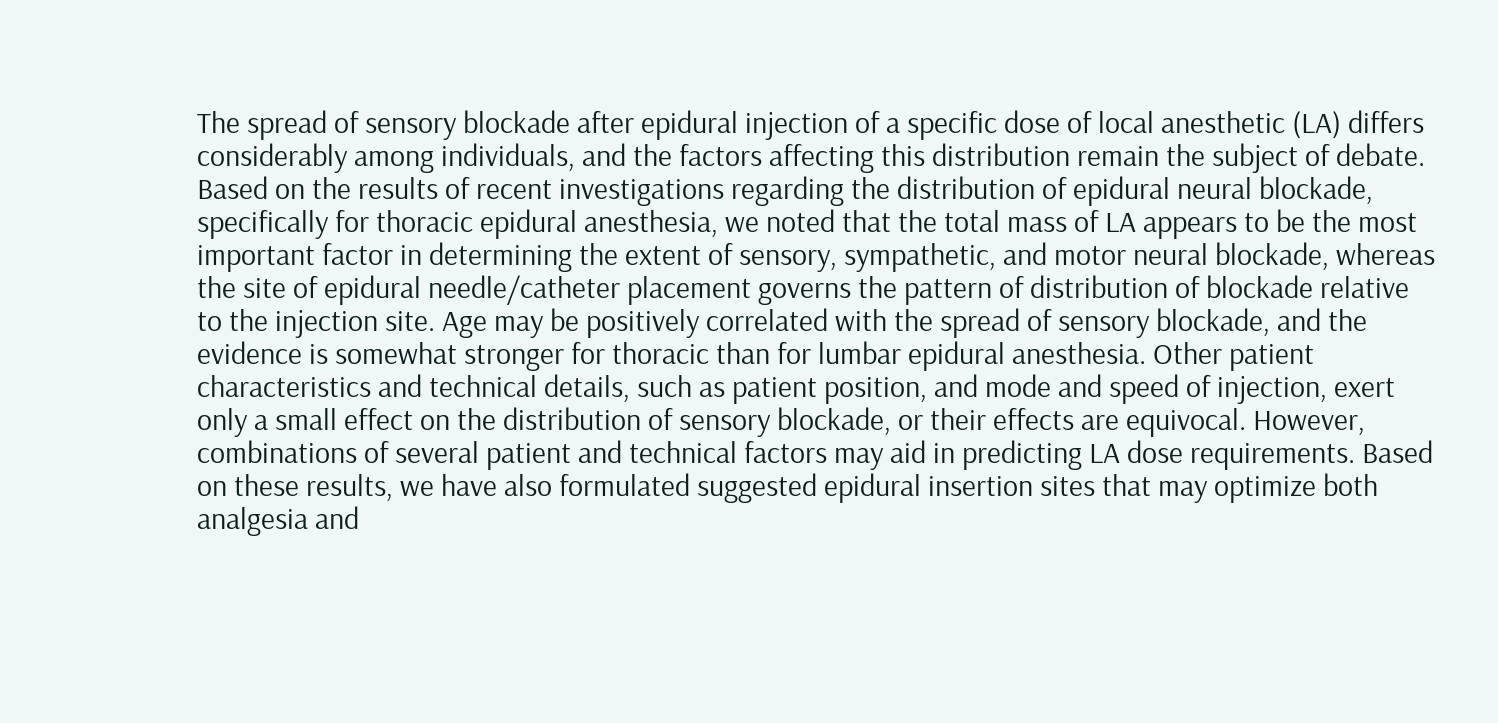The spread of sensory blockade after epidural injection of a specific dose of local anesthetic (LA) differs considerably among individuals, and the factors affecting this distribution remain the subject of debate. Based on the results of recent investigations regarding the distribution of epidural neural blockade, specifically for thoracic epidural anesthesia, we noted that the total mass of LA appears to be the most important factor in determining the extent of sensory, sympathetic, and motor neural blockade, whereas the site of epidural needle/catheter placement governs the pattern of distribution of blockade relative to the injection site. Age may be positively correlated with the spread of sensory blockade, and the evidence is somewhat stronger for thoracic than for lumbar epidural anesthesia. Other patient characteristics and technical details, such as patient position, and mode and speed of injection, exert only a small effect on the distribution of sensory blockade, or their effects are equivocal. However, combinations of several patient and technical factors may aid in predicting LA dose requirements. Based on these results, we have also formulated suggested epidural insertion sites that may optimize both analgesia and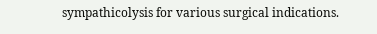sympathicolysis for various surgical indications.